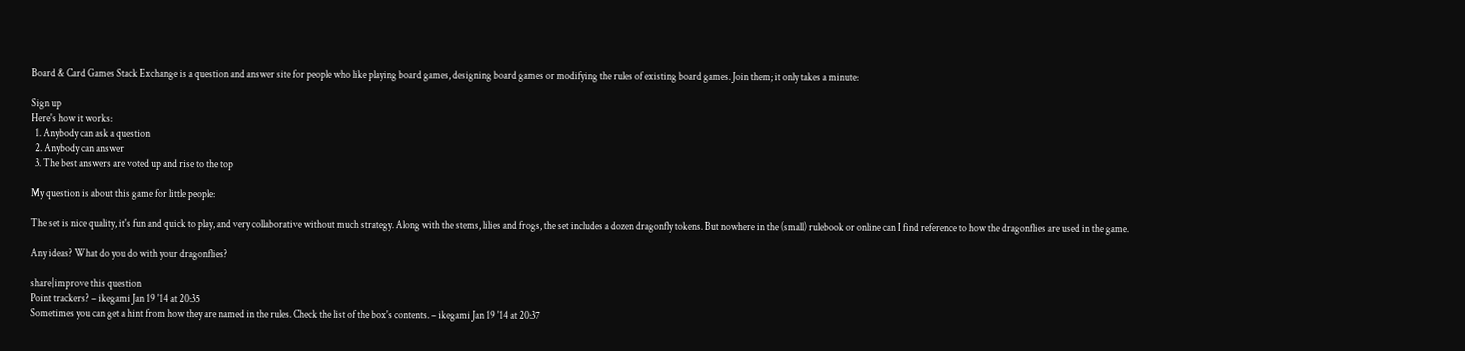Board & Card Games Stack Exchange is a question and answer site for people who like playing board games, designing board games or modifying the rules of existing board games. Join them; it only takes a minute:

Sign up
Here's how it works:
  1. Anybody can ask a question
  2. Anybody can answer
  3. The best answers are voted up and rise to the top

My question is about this game for little people:

The set is nice quality, it's fun and quick to play, and very collaborative without much strategy. Along with the stems, lilies and frogs, the set includes a dozen dragonfly tokens. But nowhere in the (small) rulebook or online can I find reference to how the dragonflies are used in the game.

Any ideas? What do you do with your dragonflies?

share|improve this question
Point trackers? – ikegami Jan 19 '14 at 20:35
Sometimes you can get a hint from how they are named in the rules. Check the list of the box's contents. – ikegami Jan 19 '14 at 20:37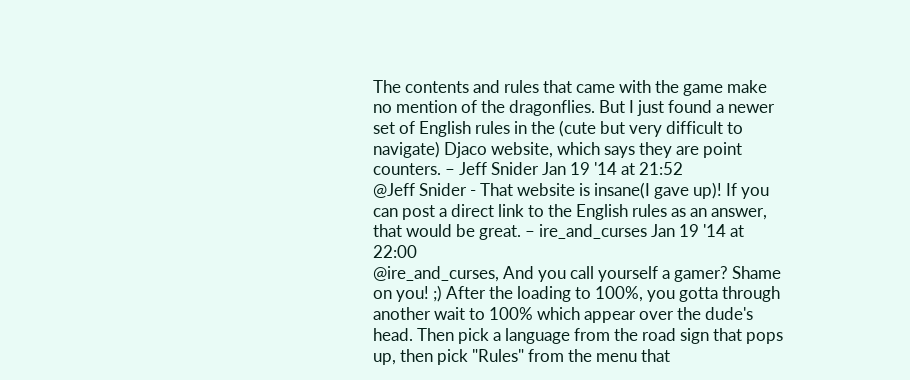The contents and rules that came with the game make no mention of the dragonflies. But I just found a newer set of English rules in the (cute but very difficult to navigate) Djaco website, which says they are point counters. – Jeff Snider Jan 19 '14 at 21:52
@Jeff Snider - That website is insane(I gave up)! If you can post a direct link to the English rules as an answer, that would be great. – ire_and_curses Jan 19 '14 at 22:00
@ire_and_curses, And you call yourself a gamer? Shame on you! ;) After the loading to 100%, you gotta through another wait to 100% which appear over the dude's head. Then pick a language from the road sign that pops up, then pick "Rules" from the menu that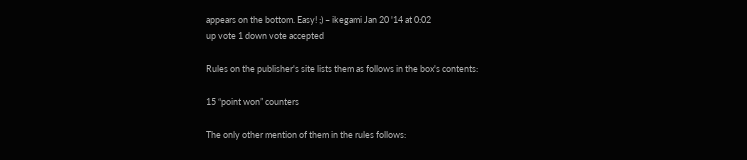appears on the bottom. Easy! ;) – ikegami Jan 20 '14 at 0:02
up vote 1 down vote accepted

Rules on the publisher's site lists them as follows in the box's contents:

15 “point won” counters

The only other mention of them in the rules follows: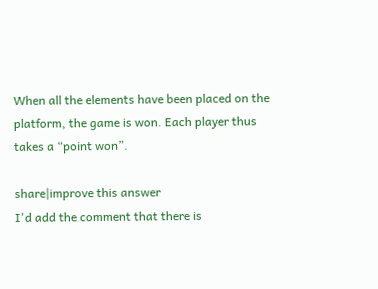When all the elements have been placed on the platform, the game is won. Each player thus takes a “point won”.

share|improve this answer
I'd add the comment that there is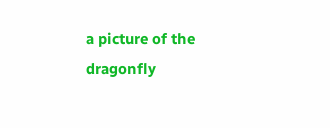a picture of the dragonfly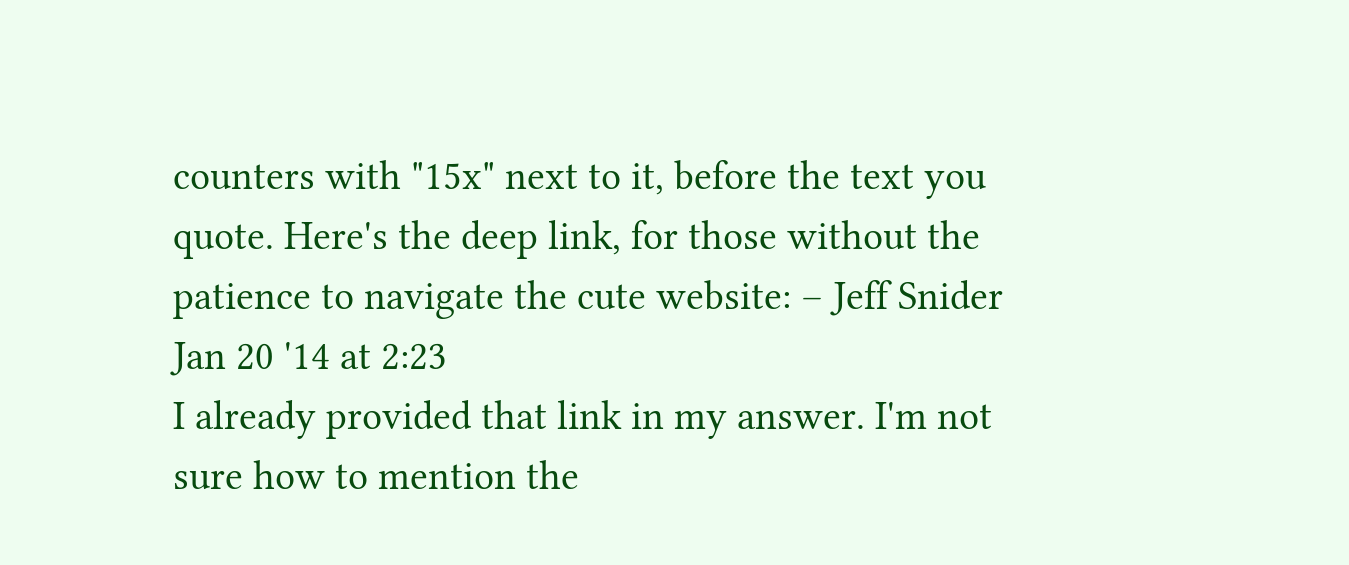counters with "15x" next to it, before the text you quote. Here's the deep link, for those without the patience to navigate the cute website: – Jeff Snider Jan 20 '14 at 2:23
I already provided that link in my answer. I'm not sure how to mention the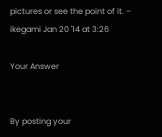pictures or see the point of it. – ikegami Jan 20 '14 at 3:26

Your Answer


By posting your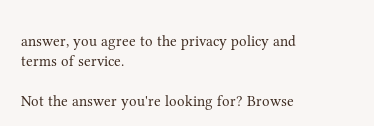answer, you agree to the privacy policy and terms of service.

Not the answer you're looking for? Browse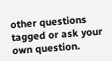other questions tagged or ask your own question.